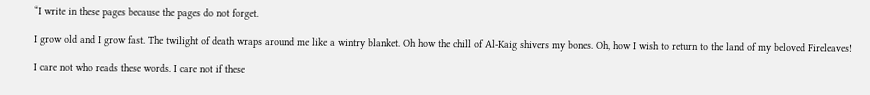“I write in these pages because the pages do not forget.

I grow old and I grow fast. The twilight of death wraps around me like a wintry blanket. Oh how the chill of Al-Kaig shivers my bones. Oh, how I wish to return to the land of my beloved Fireleaves!

I care not who reads these words. I care not if these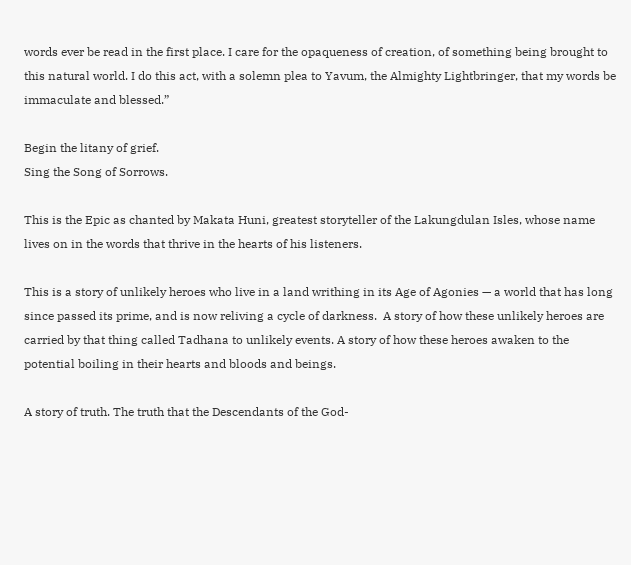words ever be read in the first place. I care for the opaqueness of creation, of something being brought to this natural world. I do this act, with a solemn plea to Yavum, the Almighty Lightbringer, that my words be immaculate and blessed.”

Begin the litany of grief.
Sing the Song of Sorrows.

This is the Epic as chanted by Makata Huni, greatest storyteller of the Lakungdulan Isles, whose name lives on in the words that thrive in the hearts of his listeners.

This is a story of unlikely heroes who live in a land writhing in its Age of Agonies — a world that has long since passed its prime, and is now reliving a cycle of darkness.  A story of how these unlikely heroes are carried by that thing called Tadhana to unlikely events. A story of how these heroes awaken to the potential boiling in their hearts and bloods and beings.

A story of truth. The truth that the Descendants of the God-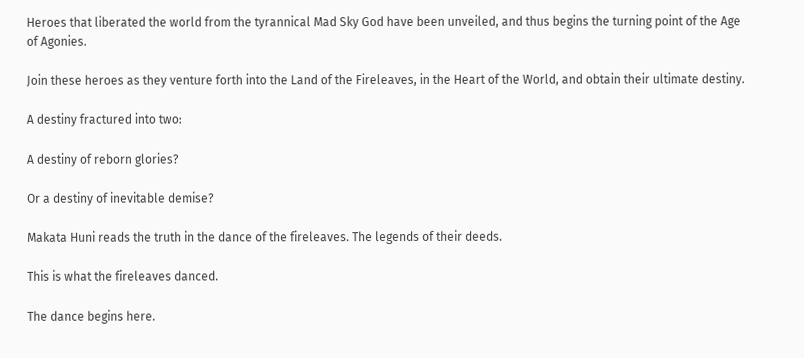Heroes that liberated the world from the tyrannical Mad Sky God have been unveiled, and thus begins the turning point of the Age of Agonies.

Join these heroes as they venture forth into the Land of the Fireleaves, in the Heart of the World, and obtain their ultimate destiny.

A destiny fractured into two:

A destiny of reborn glories?

Or a destiny of inevitable demise?

Makata Huni reads the truth in the dance of the fireleaves. The legends of their deeds.

This is what the fireleaves danced.

The dance begins here.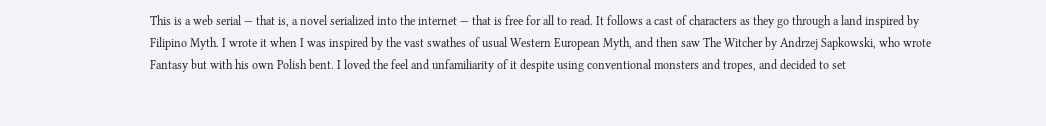This is a web serial — that is, a novel serialized into the internet — that is free for all to read. It follows a cast of characters as they go through a land inspired by Filipino Myth. I wrote it when I was inspired by the vast swathes of usual Western European Myth, and then saw The Witcher by Andrzej Sapkowski, who wrote Fantasy but with his own Polish bent. I loved the feel and unfamiliarity of it despite using conventional monsters and tropes, and decided to set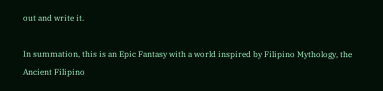out and write it.

In summation, this is an Epic Fantasy with a world inspired by Filipino Mythology, the Ancient Filipino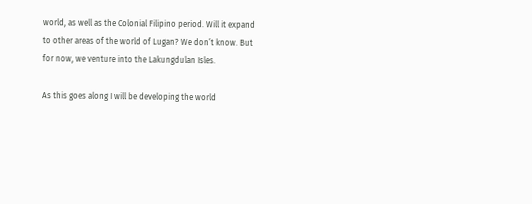world, as well as the Colonial Filipino period. Will it expand to other areas of the world of Lugan? We don’t know. But for now, we venture into the Lakungdulan Isles.

As this goes along I will be developing the world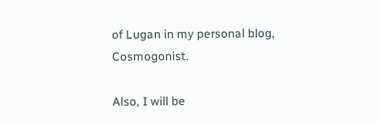of Lugan in my personal blog, Cosmogonist.

Also, I will be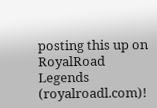posting this up on RoyalRoad Legends (royalroadl.com)!